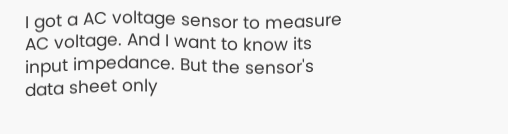I got a AC voltage sensor to measure AC voltage. And I want to know its input impedance. But the sensor's data sheet only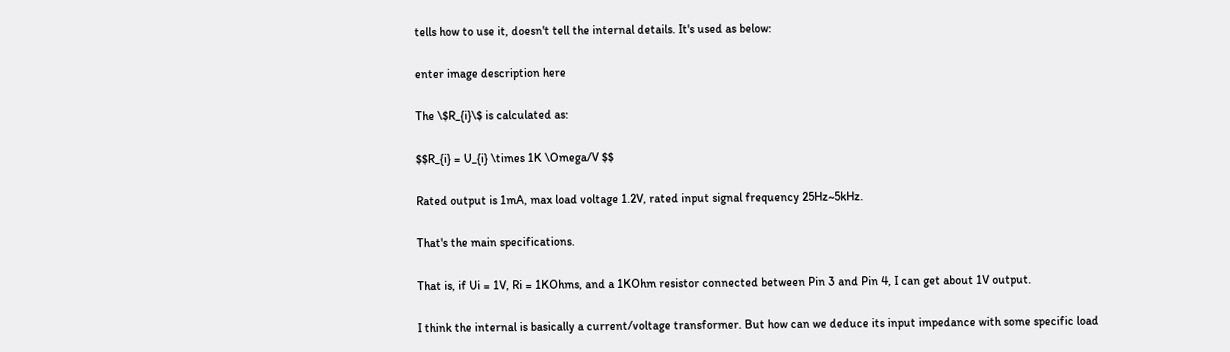tells how to use it, doesn't tell the internal details. It's used as below:

enter image description here

The \$R_{i}\$ is calculated as:

$$R_{i} = U_{i} \times 1K \Omega/V $$

Rated output is 1mA, max load voltage 1.2V, rated input signal frequency 25Hz~5kHz.

That's the main specifications.

That is, if Ui = 1V, Ri = 1KOhms, and a 1KOhm resistor connected between Pin 3 and Pin 4, I can get about 1V output.

I think the internal is basically a current/voltage transformer. But how can we deduce its input impedance with some specific load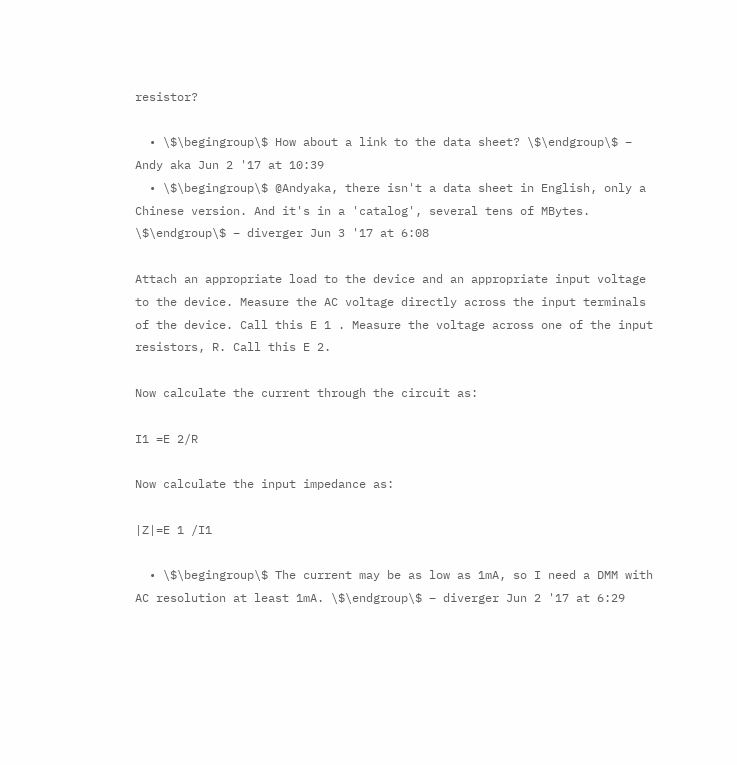resistor?

  • \$\begingroup\$ How about a link to the data sheet? \$\endgroup\$ – Andy aka Jun 2 '17 at 10:39
  • \$\begingroup\$ @Andyaka, there isn't a data sheet in English, only a Chinese version. And it's in a 'catalog', several tens of MBytes. \$\endgroup\$ – diverger Jun 3 '17 at 6:08

Attach an appropriate load to the device and an appropriate input voltage to the device. Measure the AC voltage directly across the input terminals of the device. Call this E 1 . Measure the voltage across one of the input resistors, R. Call this E 2.

Now calculate the current through the circuit as:

I1 =E 2/R

Now calculate the input impedance as:

|Z|=E 1 /I1

  • \$\begingroup\$ The current may be as low as 1mA, so I need a DMM with AC resolution at least 1mA. \$\endgroup\$ – diverger Jun 2 '17 at 6:29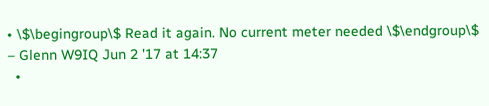• \$\begingroup\$ Read it again. No current meter needed \$\endgroup\$ – Glenn W9IQ Jun 2 '17 at 14:37
  •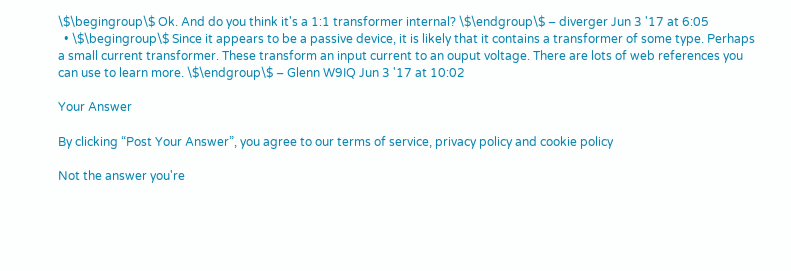\$\begingroup\$ Ok. And do you think it's a 1:1 transformer internal? \$\endgroup\$ – diverger Jun 3 '17 at 6:05
  • \$\begingroup\$ Since it appears to be a passive device, it is likely that it contains a transformer of some type. Perhaps a small current transformer. These transform an input current to an ouput voltage. There are lots of web references you can use to learn more. \$\endgroup\$ – Glenn W9IQ Jun 3 '17 at 10:02

Your Answer

By clicking “Post Your Answer”, you agree to our terms of service, privacy policy and cookie policy

Not the answer you're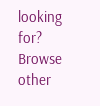looking for? Browse other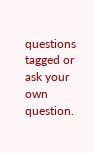questions tagged or ask your own question.